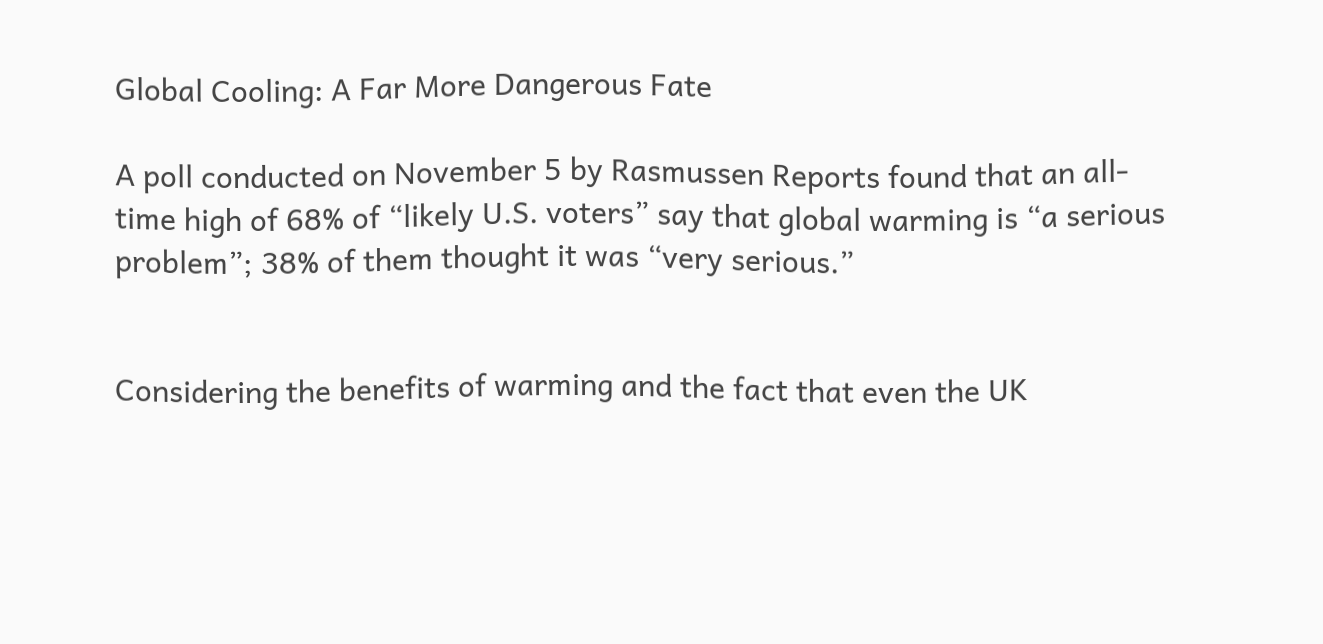Global Cooling: A Far More Dangerous Fate

A poll conducted on November 5 by Rasmussen Reports found that an all-time high of 68% of “likely U.S. voters” say that global warming is “a serious problem”; 38% of them thought it was “very serious.”


Considering the benefits of warming and the fact that even the UK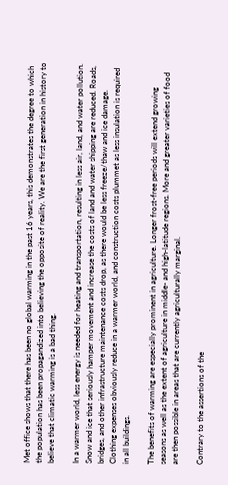Met office shows that there has been no global warming in the past 16 years, this demonstrates the degree to which the population has been propagandized into believing the opposite of reality. We are the first generation in history to believe that climatic warming is a bad thing.

In a warmer world, less energy is needed for heating and transportation, resulting in less air, land, and water pollution. Snow and ice that seriously hamper movement and increase the costs of land and water shipping are reduced. Roads, bridges, and other infrastructure maintenance costs drop, as there would be less freeze/thaw and ice damage. Clothing expenses obviously reduce in a warmer world, and construction costs plummet as less insulation is required in all buildings.

The benefits of warming are especially prominent in agriculture. Longer frost-free periods will extend growing seasons as well as the extent of agriculture in middle- and high-latitude regions. More and greater varieties of food are then possible in areas that are currently agriculturally marginal.

Contrary to the assertions of the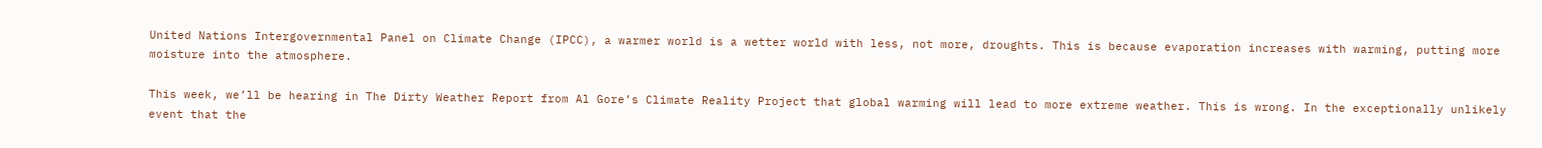United Nations Intergovernmental Panel on Climate Change (IPCC), a warmer world is a wetter world with less, not more, droughts. This is because evaporation increases with warming, putting more moisture into the atmosphere.

This week, we’ll be hearing in The Dirty Weather Report from Al Gore’s Climate Reality Project that global warming will lead to more extreme weather. This is wrong. In the exceptionally unlikely event that the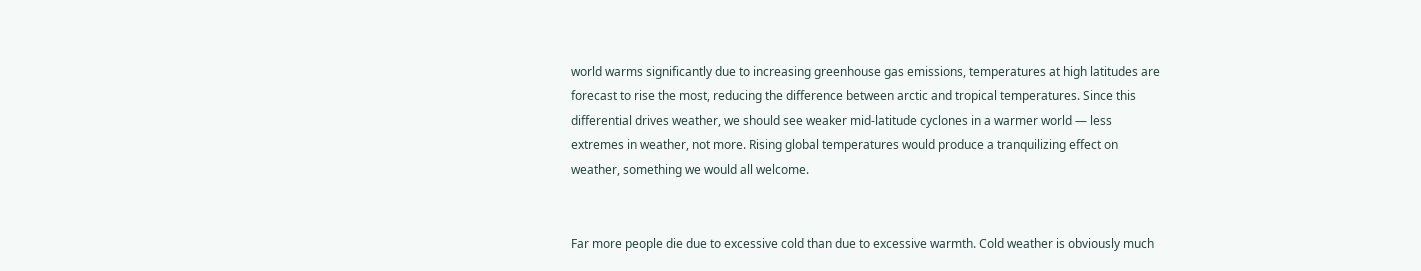world warms significantly due to increasing greenhouse gas emissions, temperatures at high latitudes are forecast to rise the most, reducing the difference between arctic and tropical temperatures. Since this differential drives weather, we should see weaker mid-latitude cyclones in a warmer world — less extremes in weather, not more. Rising global temperatures would produce a tranquilizing effect on weather, something we would all welcome.


Far more people die due to excessive cold than due to excessive warmth. Cold weather is obviously much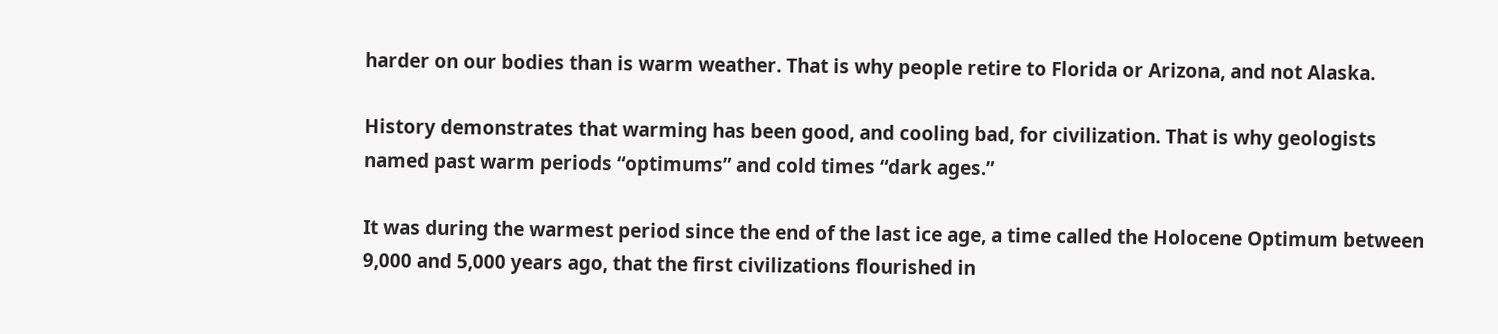harder on our bodies than is warm weather. That is why people retire to Florida or Arizona, and not Alaska.

History demonstrates that warming has been good, and cooling bad, for civilization. That is why geologists named past warm periods “optimums” and cold times “dark ages.”

It was during the warmest period since the end of the last ice age, a time called the Holocene Optimum between 9,000 and 5,000 years ago, that the first civilizations flourished in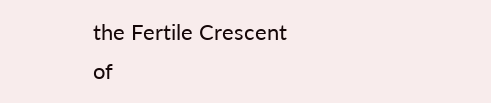the Fertile Crescent of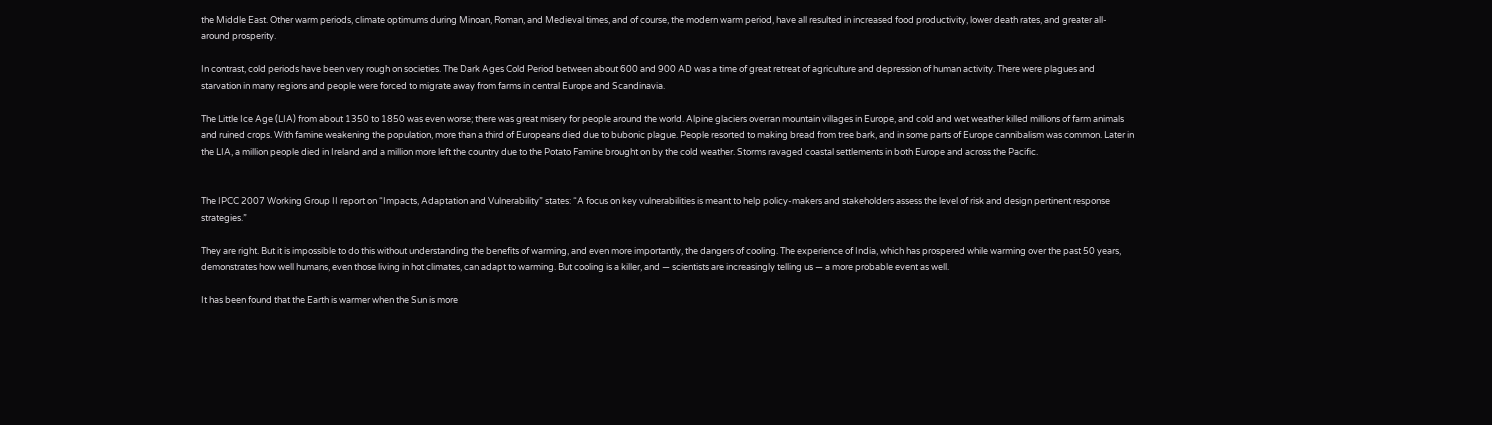the Middle East. Other warm periods, climate optimums during Minoan, Roman, and Medieval times, and of course, the modern warm period, have all resulted in increased food productivity, lower death rates, and greater all-around prosperity.

In contrast, cold periods have been very rough on societies. The Dark Ages Cold Period between about 600 and 900 AD was a time of great retreat of agriculture and depression of human activity. There were plagues and starvation in many regions and people were forced to migrate away from farms in central Europe and Scandinavia.

The Little Ice Age (LIA) from about 1350 to 1850 was even worse; there was great misery for people around the world. Alpine glaciers overran mountain villages in Europe, and cold and wet weather killed millions of farm animals and ruined crops. With famine weakening the population, more than a third of Europeans died due to bubonic plague. People resorted to making bread from tree bark, and in some parts of Europe cannibalism was common. Later in the LIA, a million people died in Ireland and a million more left the country due to the Potato Famine brought on by the cold weather. Storms ravaged coastal settlements in both Europe and across the Pacific.


The IPCC 2007 Working Group II report on “Impacts, Adaptation and Vulnerability” states: “A focus on key vulnerabilities is meant to help policy-makers and stakeholders assess the level of risk and design pertinent response strategies.”

They are right. But it is impossible to do this without understanding the benefits of warming, and even more importantly, the dangers of cooling. The experience of India, which has prospered while warming over the past 50 years, demonstrates how well humans, even those living in hot climates, can adapt to warming. But cooling is a killer, and — scientists are increasingly telling us — a more probable event as well.

It has been found that the Earth is warmer when the Sun is more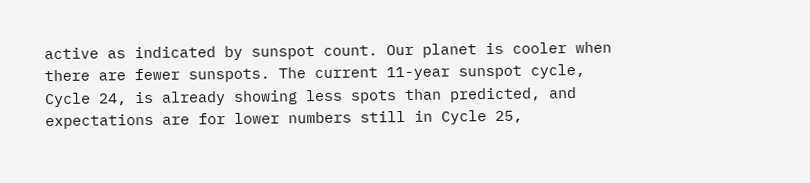active as indicated by sunspot count. Our planet is cooler when there are fewer sunspots. The current 11-year sunspot cycle, Cycle 24, is already showing less spots than predicted, and expectations are for lower numbers still in Cycle 25,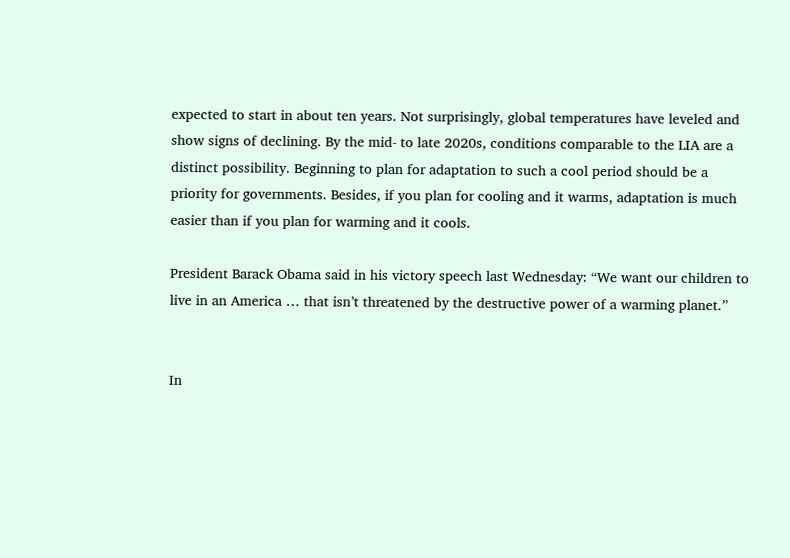expected to start in about ten years. Not surprisingly, global temperatures have leveled and show signs of declining. By the mid- to late 2020s, conditions comparable to the LIA are a distinct possibility. Beginning to plan for adaptation to such a cool period should be a priority for governments. Besides, if you plan for cooling and it warms, adaptation is much easier than if you plan for warming and it cools.

President Barack Obama said in his victory speech last Wednesday: “We want our children to live in an America … that isn’t threatened by the destructive power of a warming planet.”


In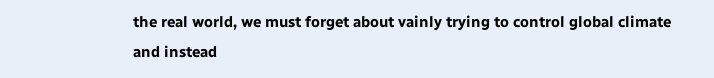the real world, we must forget about vainly trying to control global climate and instead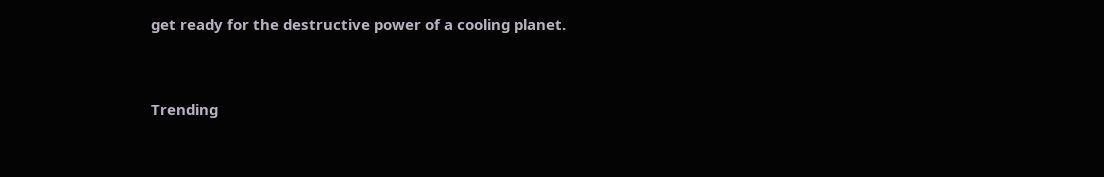get ready for the destructive power of a cooling planet.


Trending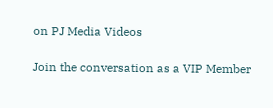on PJ Media Videos

Join the conversation as a VIP Member